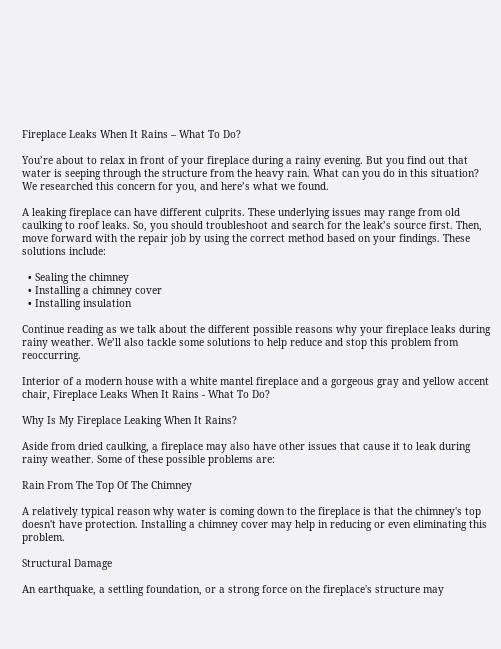Fireplace Leaks When It Rains – What To Do?

You’re about to relax in front of your fireplace during a rainy evening. But you find out that water is seeping through the structure from the heavy rain. What can you do in this situation? We researched this concern for you, and here’s what we found.

A leaking fireplace can have different culprits. These underlying issues may range from old caulking to roof leaks. So, you should troubleshoot and search for the leak’s source first. Then, move forward with the repair job by using the correct method based on your findings. These solutions include:

  • Sealing the chimney
  • Installing a chimney cover
  • Installing insulation

Continue reading as we talk about the different possible reasons why your fireplace leaks during rainy weather. We’ll also tackle some solutions to help reduce and stop this problem from reoccurring.

Interior of a modern house with a white mantel fireplace and a gorgeous gray and yellow accent chair, Fireplace Leaks When It Rains - What To Do?

Why Is My Fireplace Leaking When It Rains?

Aside from dried caulking, a fireplace may also have other issues that cause it to leak during rainy weather. Some of these possible problems are:

Rain From The Top Of The Chimney

A relatively typical reason why water is coming down to the fireplace is that the chimney's top doesn't have protection. Installing a chimney cover may help in reducing or even eliminating this problem.

Structural Damage

An earthquake, a settling foundation, or a strong force on the fireplace's structure may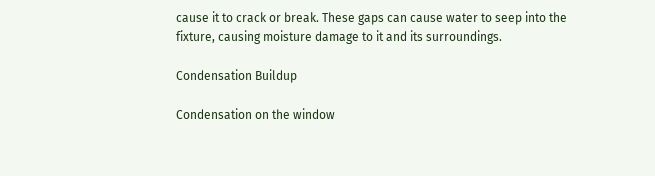cause it to crack or break. These gaps can cause water to seep into the fixture, causing moisture damage to it and its surroundings.

Condensation Buildup

Condensation on the window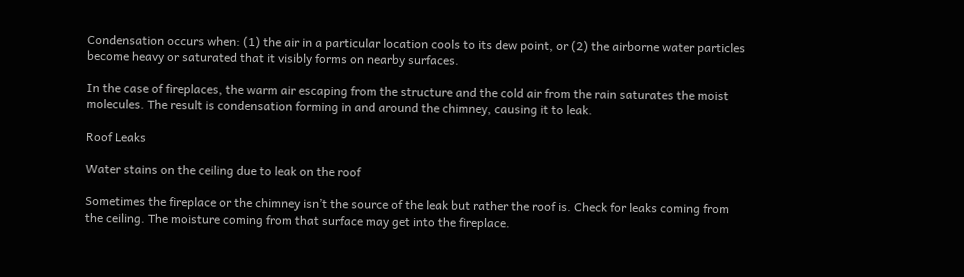Condensation occurs when: (1) the air in a particular location cools to its dew point, or (2) the airborne water particles become heavy or saturated that it visibly forms on nearby surfaces.

In the case of fireplaces, the warm air escaping from the structure and the cold air from the rain saturates the moist molecules. The result is condensation forming in and around the chimney, causing it to leak.

Roof Leaks

Water stains on the ceiling due to leak on the roof

Sometimes the fireplace or the chimney isn’t the source of the leak but rather the roof is. Check for leaks coming from the ceiling. The moisture coming from that surface may get into the fireplace.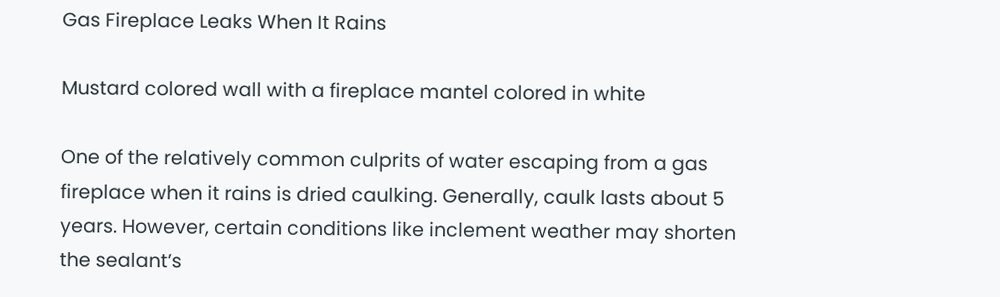Gas Fireplace Leaks When It Rains

Mustard colored wall with a fireplace mantel colored in white

One of the relatively common culprits of water escaping from a gas fireplace when it rains is dried caulking. Generally, caulk lasts about 5 years. However, certain conditions like inclement weather may shorten the sealant’s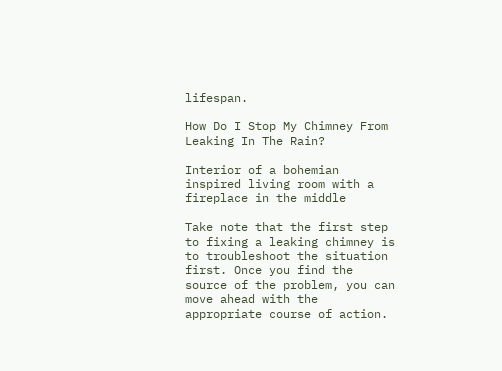lifespan.

How Do I Stop My Chimney From Leaking In The Rain?

Interior of a bohemian inspired living room with a fireplace in the middle

Take note that the first step to fixing a leaking chimney is to troubleshoot the situation first. Once you find the source of the problem, you can move ahead with the appropriate course of action.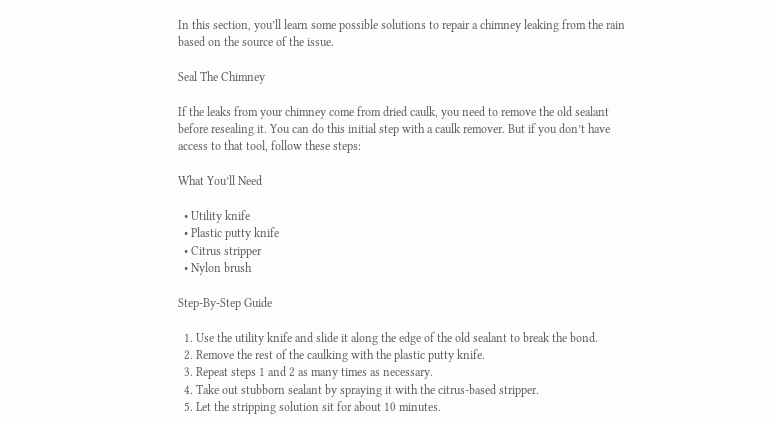In this section, you’ll learn some possible solutions to repair a chimney leaking from the rain based on the source of the issue.

Seal The Chimney

If the leaks from your chimney come from dried caulk, you need to remove the old sealant before resealing it. You can do this initial step with a caulk remover. But if you don’t have access to that tool, follow these steps:

What You’ll Need

  • Utility knife
  • Plastic putty knife
  • Citrus stripper
  • Nylon brush

Step-By-Step Guide

  1. Use the utility knife and slide it along the edge of the old sealant to break the bond.
  2. Remove the rest of the caulking with the plastic putty knife.
  3. Repeat steps 1 and 2 as many times as necessary.
  4. Take out stubborn sealant by spraying it with the citrus-based stripper.
  5. Let the stripping solution sit for about 10 minutes.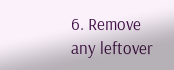6. Remove any leftover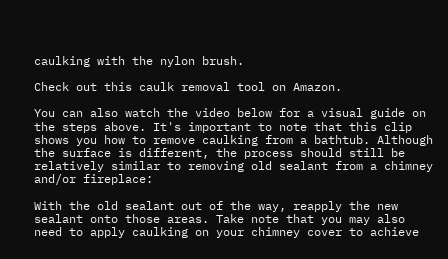caulking with the nylon brush.

Check out this caulk removal tool on Amazon.

You can also watch the video below for a visual guide on the steps above. It's important to note that this clip shows you how to remove caulking from a bathtub. Although the surface is different, the process should still be relatively similar to removing old sealant from a chimney and/or fireplace:

With the old sealant out of the way, reapply the new sealant onto those areas. Take note that you may also need to apply caulking on your chimney cover to achieve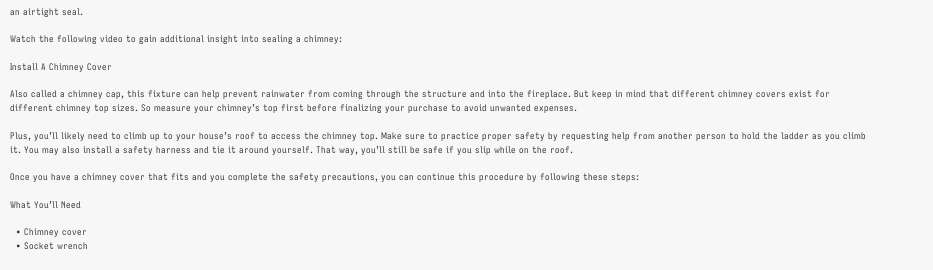an airtight seal.

Watch the following video to gain additional insight into sealing a chimney:

Install A Chimney Cover

Also called a chimney cap, this fixture can help prevent rainwater from coming through the structure and into the fireplace. But keep in mind that different chimney covers exist for different chimney top sizes. So measure your chimney’s top first before finalizing your purchase to avoid unwanted expenses.

Plus, you’ll likely need to climb up to your house’s roof to access the chimney top. Make sure to practice proper safety by requesting help from another person to hold the ladder as you climb it. You may also install a safety harness and tie it around yourself. That way, you’ll still be safe if you slip while on the roof.

Once you have a chimney cover that fits and you complete the safety precautions, you can continue this procedure by following these steps:

What You’ll Need

  • Chimney cover
  • Socket wrench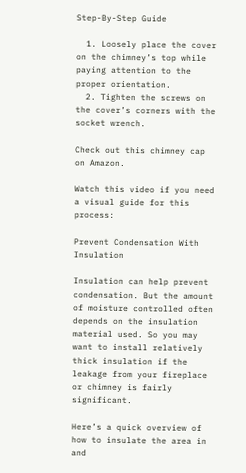Step-By-Step Guide

  1. Loosely place the cover on the chimney’s top while paying attention to the proper orientation.
  2. Tighten the screws on the cover’s corners with the socket wrench.

Check out this chimney cap on Amazon.

Watch this video if you need a visual guide for this process:

Prevent Condensation With Insulation

Insulation can help prevent condensation. But the amount of moisture controlled often depends on the insulation material used. So you may want to install relatively thick insulation if the leakage from your fireplace or chimney is fairly significant.

Here’s a quick overview of how to insulate the area in and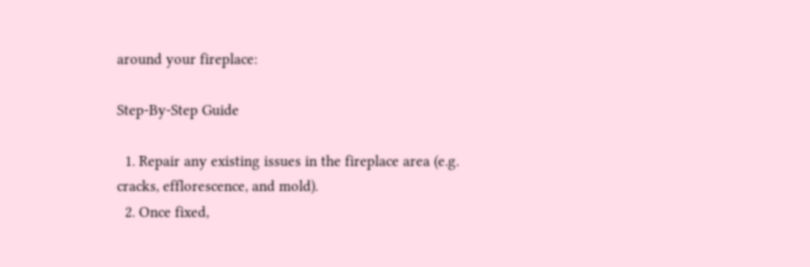around your fireplace:

Step-By-Step Guide

  1. Repair any existing issues in the fireplace area (e.g. cracks, efflorescence, and mold).
  2. Once fixed,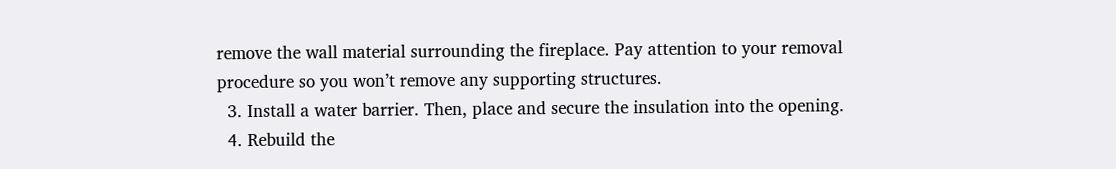remove the wall material surrounding the fireplace. Pay attention to your removal procedure so you won’t remove any supporting structures.
  3. Install a water barrier. Then, place and secure the insulation into the opening.
  4. Rebuild the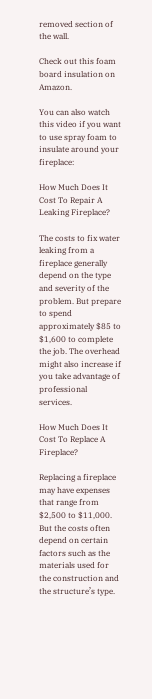removed section of the wall.

Check out this foam board insulation on Amazon.

You can also watch this video if you want to use spray foam to insulate around your fireplace:

How Much Does It Cost To Repair A Leaking Fireplace?

The costs to fix water leaking from a fireplace generally depend on the type and severity of the problem. But prepare to spend approximately $85 to $1,600 to complete the job. The overhead might also increase if you take advantage of professional services.

How Much Does It Cost To Replace A Fireplace?

Replacing a fireplace may have expenses that range from $2,500 to $11,000. But the costs often depend on certain factors such as the materials used for the construction and the structure’s type.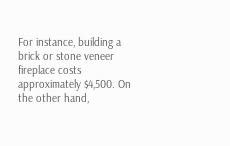For instance, building a brick or stone veneer fireplace costs approximately $4,500. On the other hand,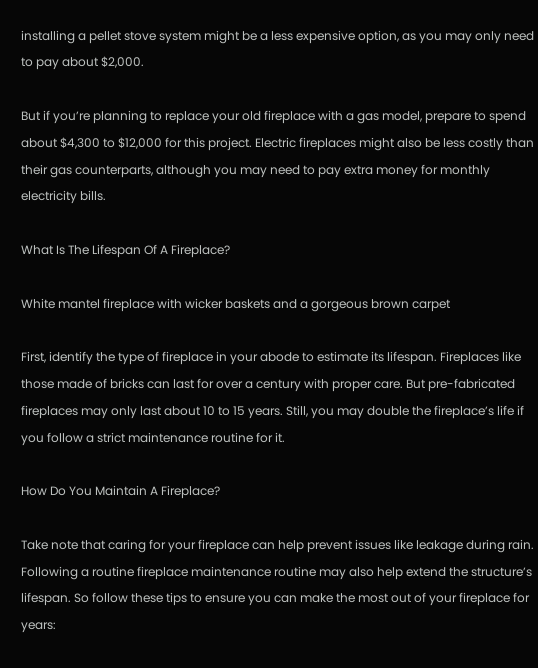installing a pellet stove system might be a less expensive option, as you may only need to pay about $2,000.

But if you’re planning to replace your old fireplace with a gas model, prepare to spend about $4,300 to $12,000 for this project. Electric fireplaces might also be less costly than their gas counterparts, although you may need to pay extra money for monthly electricity bills.

What Is The Lifespan Of A Fireplace?

White mantel fireplace with wicker baskets and a gorgeous brown carpet

First, identify the type of fireplace in your abode to estimate its lifespan. Fireplaces like those made of bricks can last for over a century with proper care. But pre-fabricated fireplaces may only last about 10 to 15 years. Still, you may double the fireplace’s life if you follow a strict maintenance routine for it.

How Do You Maintain A Fireplace?

Take note that caring for your fireplace can help prevent issues like leakage during rain. Following a routine fireplace maintenance routine may also help extend the structure’s lifespan. So follow these tips to ensure you can make the most out of your fireplace for years: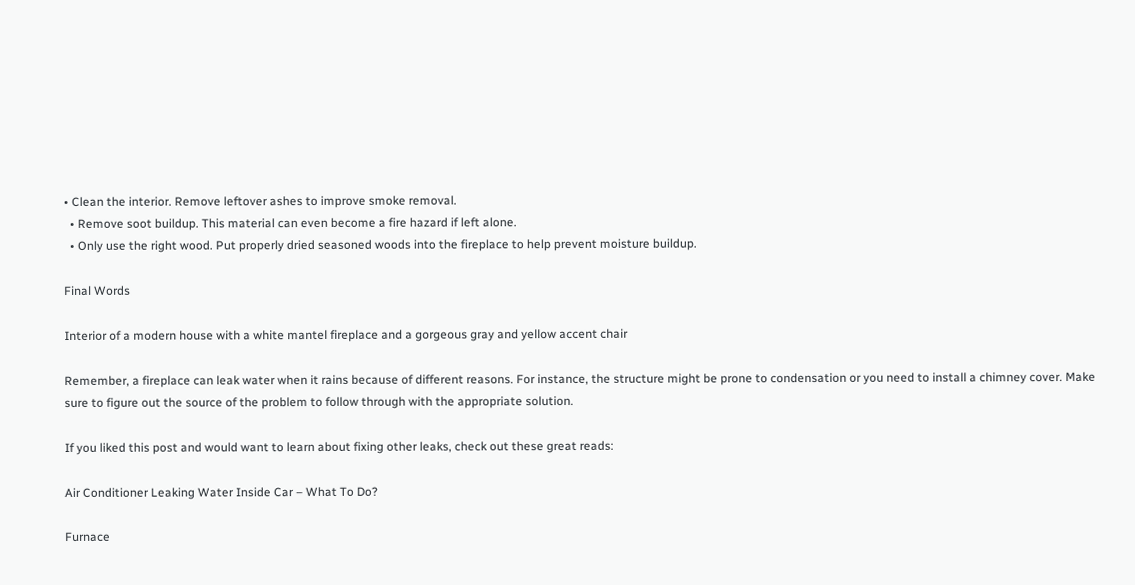• Clean the interior. Remove leftover ashes to improve smoke removal.
  • Remove soot buildup. This material can even become a fire hazard if left alone.
  • Only use the right wood. Put properly dried seasoned woods into the fireplace to help prevent moisture buildup.

Final Words

Interior of a modern house with a white mantel fireplace and a gorgeous gray and yellow accent chair

Remember, a fireplace can leak water when it rains because of different reasons. For instance, the structure might be prone to condensation or you need to install a chimney cover. Make sure to figure out the source of the problem to follow through with the appropriate solution.

If you liked this post and would want to learn about fixing other leaks, check out these great reads:

Air Conditioner Leaking Water Inside Car – What To Do?

Furnace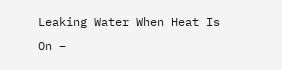Leaking Water When Heat Is On –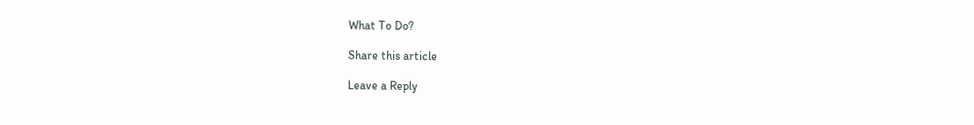What To Do?

Share this article

Leave a Reply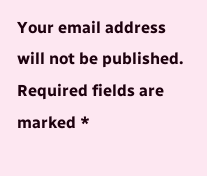Your email address will not be published. Required fields are marked *